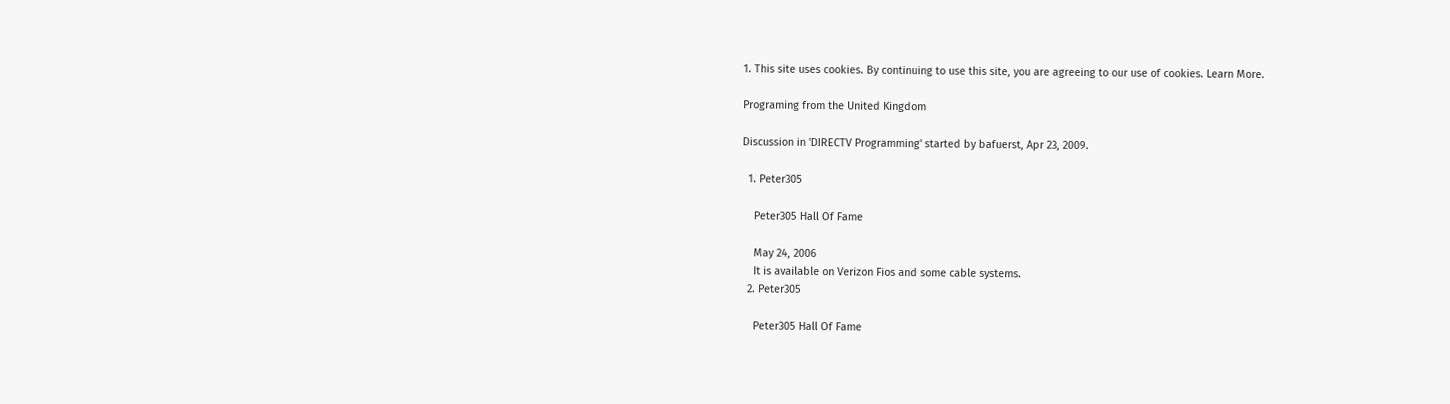1. This site uses cookies. By continuing to use this site, you are agreeing to our use of cookies. Learn More.

Programing from the United Kingdom

Discussion in 'DIRECTV Programming' started by bafuerst, Apr 23, 2009.

  1. Peter305

    Peter305 Hall Of Fame

    May 24, 2006
    It is available on Verizon Fios and some cable systems.
  2. Peter305

    Peter305 Hall Of Fame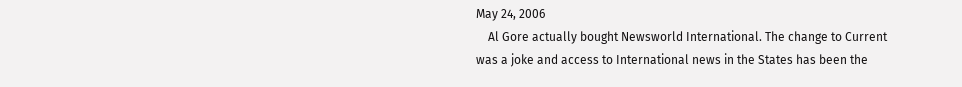May 24, 2006
    Al Gore actually bought Newsworld International. The change to Current was a joke and access to International news in the States has been the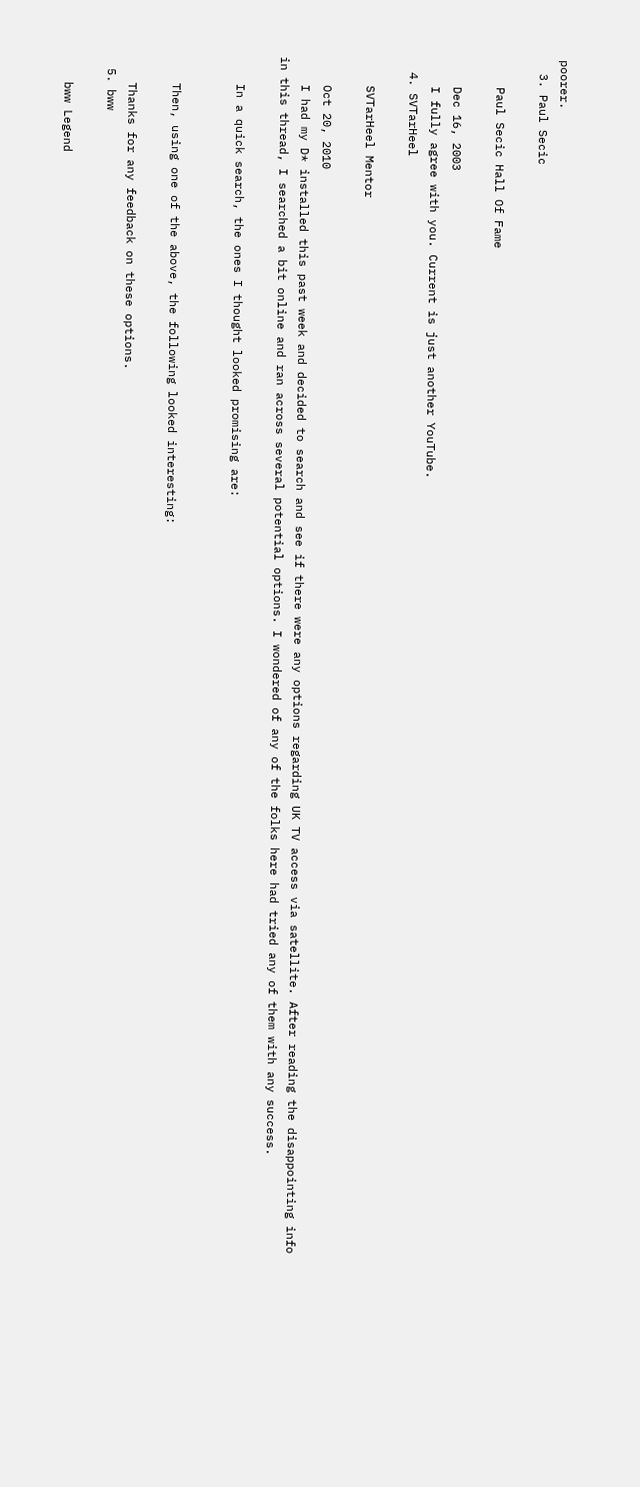poorer.
  3. Paul Secic

    Paul Secic Hall Of Fame

    Dec 16, 2003
    I fully agree with you. Current is just another YouTube.
  4. SVTarHeel

    SVTarHeel Mentor

    Oct 20, 2010
    I had my D* installed this past week and decided to search and see if there were any options regarding UK TV access via satellite. After reading the disappointing info in this thread, I searched a bit online and ran across several potential options. I wondered of any of the folks here had tried any of them with any success.

    In a quick search, the ones I thought looked promising are:


    Then, using one of the above, the following looked interesting:

    Thanks for any feedback on these options.
  5. bww

    bww Legend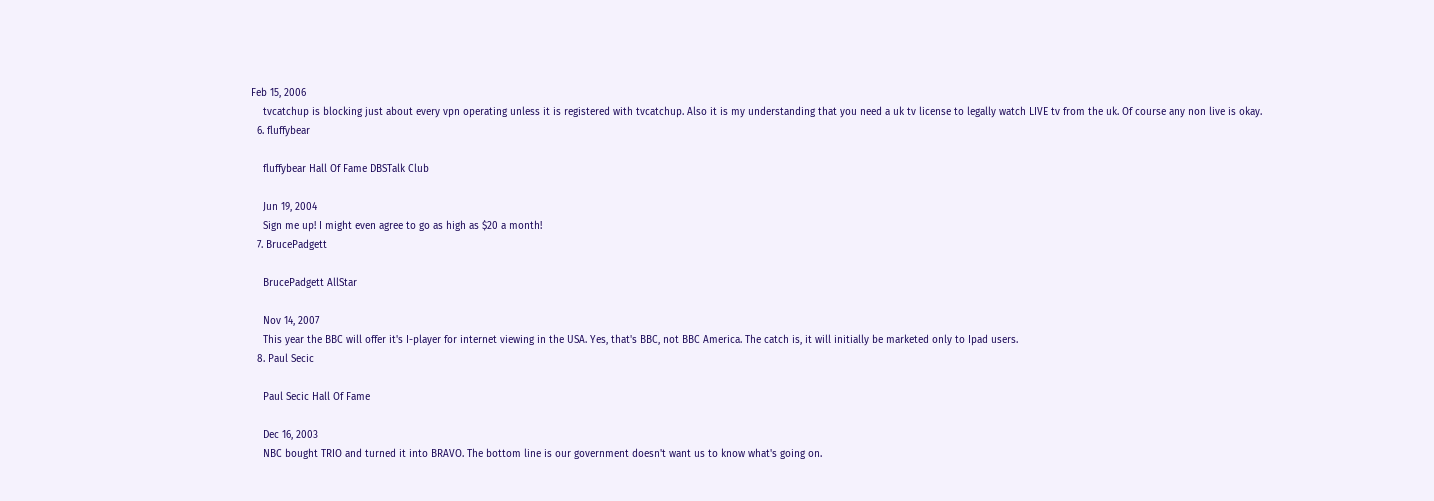Feb 15, 2006
    tvcatchup is blocking just about every vpn operating unless it is registered with tvcatchup. Also it is my understanding that you need a uk tv license to legally watch LIVE tv from the uk. Of course any non live is okay.
  6. fluffybear

    fluffybear Hall Of Fame DBSTalk Club

    Jun 19, 2004
    Sign me up! I might even agree to go as high as $20 a month!
  7. BrucePadgett

    BrucePadgett AllStar

    Nov 14, 2007
    This year the BBC will offer it's I-player for internet viewing in the USA. Yes, that's BBC, not BBC America. The catch is, it will initially be marketed only to Ipad users.
  8. Paul Secic

    Paul Secic Hall Of Fame

    Dec 16, 2003
    NBC bought TRIO and turned it into BRAVO. The bottom line is our government doesn't want us to know what's going on.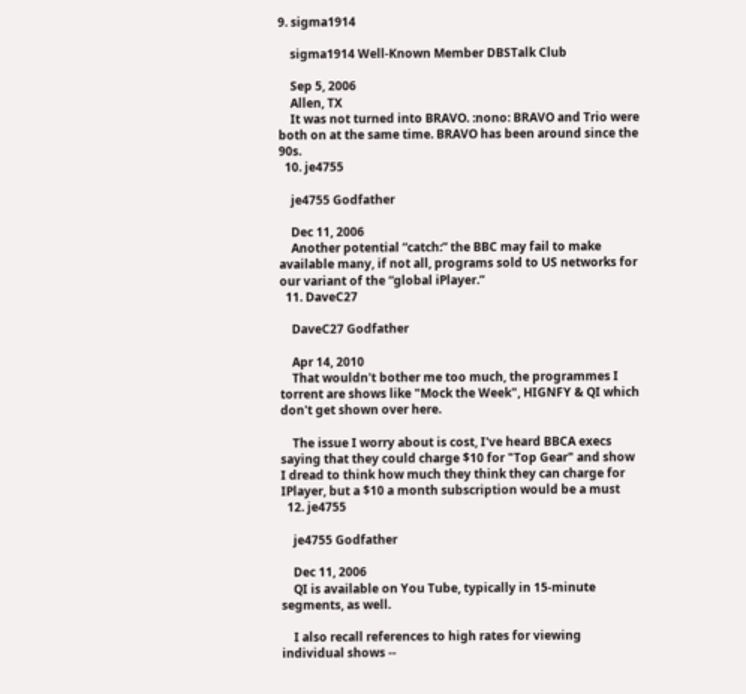9. sigma1914

    sigma1914 Well-Known Member DBSTalk Club

    Sep 5, 2006
    Allen, TX
    It was not turned into BRAVO. :nono: BRAVO and Trio were both on at the same time. BRAVO has been around since the 90s.
  10. je4755

    je4755 Godfather

    Dec 11, 2006
    Another potential “catch:” the BBC may fail to make available many, if not all, programs sold to US networks for our variant of the “global iPlayer.”
  11. DaveC27

    DaveC27 Godfather

    Apr 14, 2010
    That wouldn't bother me too much, the programmes I torrent are shows like "Mock the Week", HIGNFY & QI which don't get shown over here.

    The issue I worry about is cost, I've heard BBCA execs saying that they could charge $10 for "Top Gear" and show I dread to think how much they think they can charge for IPlayer, but a $10 a month subscription would be a must
  12. je4755

    je4755 Godfather

    Dec 11, 2006
    QI is available on You Tube, typically in 15-minute segments, as well.

    I also recall references to high rates for viewing individual shows --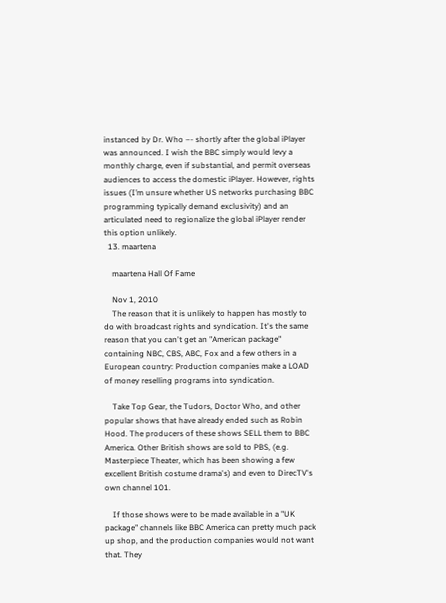instanced by Dr. Who –- shortly after the global iPlayer was announced. I wish the BBC simply would levy a monthly charge, even if substantial, and permit overseas audiences to access the domestic iPlayer. However, rights issues (I’m unsure whether US networks purchasing BBC programming typically demand exclusivity) and an articulated need to regionalize the global iPlayer render this option unlikely.
  13. maartena

    maartena Hall Of Fame

    Nov 1, 2010
    The reason that it is unlikely to happen has mostly to do with broadcast rights and syndication. It's the same reason that you can't get an "American package" containing NBC, CBS, ABC, Fox and a few others in a European country: Production companies make a LOAD of money reselling programs into syndication.

    Take Top Gear, the Tudors, Doctor Who, and other popular shows that have already ended such as Robin Hood. The producers of these shows SELL them to BBC America. Other British shows are sold to PBS, (e.g. Masterpiece Theater, which has been showing a few excellent British costume drama's) and even to DirecTV's own channel 101.

    If those shows were to be made available in a "UK package" channels like BBC America can pretty much pack up shop, and the production companies would not want that. They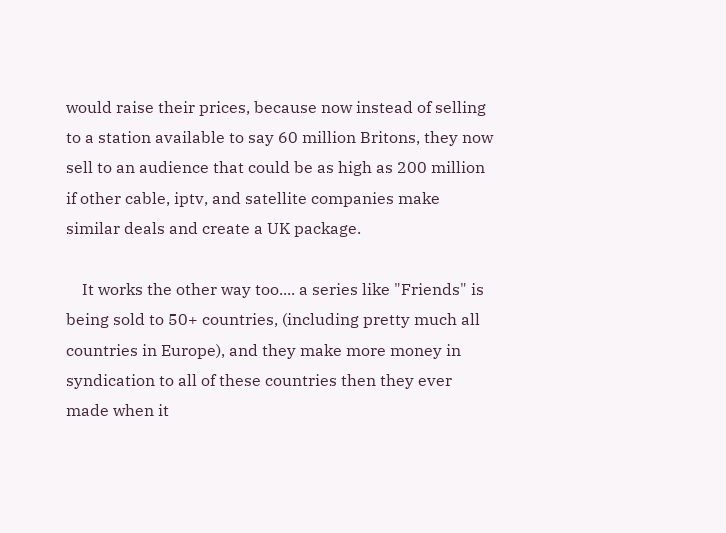would raise their prices, because now instead of selling to a station available to say 60 million Britons, they now sell to an audience that could be as high as 200 million if other cable, iptv, and satellite companies make similar deals and create a UK package.

    It works the other way too.... a series like "Friends" is being sold to 50+ countries, (including pretty much all countries in Europe), and they make more money in syndication to all of these countries then they ever made when it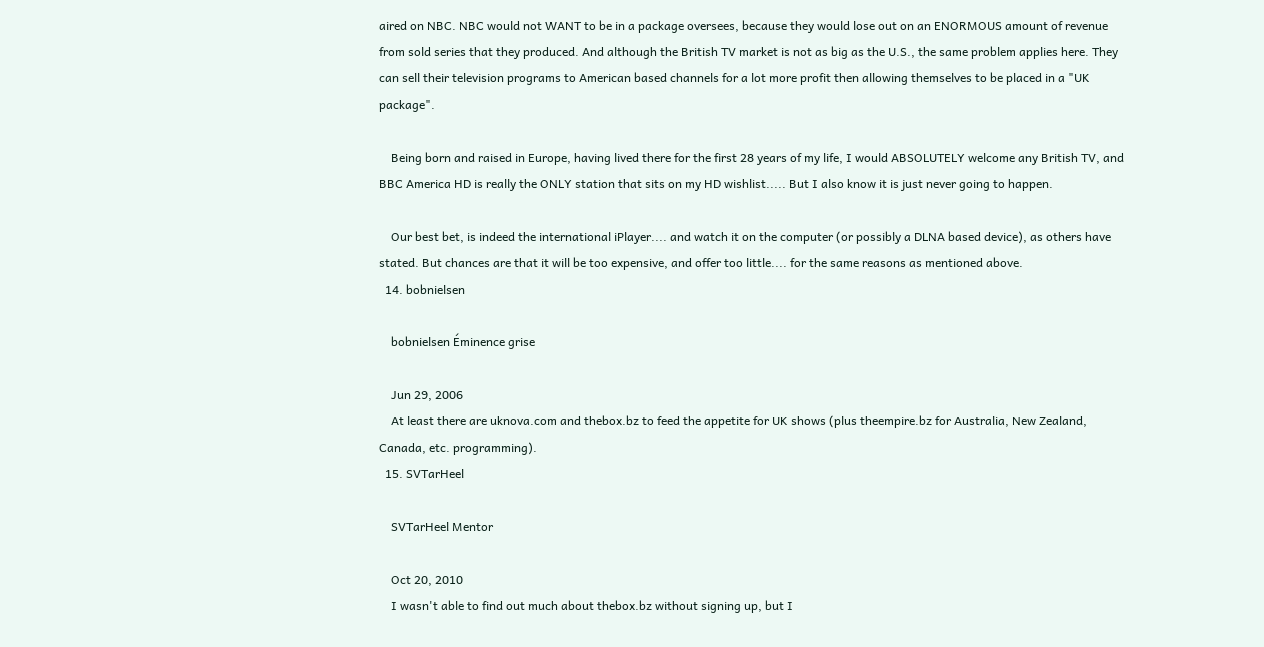aired on NBC. NBC would not WANT to be in a package oversees, because they would lose out on an ENORMOUS amount of revenue from sold series that they produced. And although the British TV market is not as big as the U.S., the same problem applies here. They can sell their television programs to American based channels for a lot more profit then allowing themselves to be placed in a "UK package".

    Being born and raised in Europe, having lived there for the first 28 years of my life, I would ABSOLUTELY welcome any British TV, and BBC America HD is really the ONLY station that sits on my HD wishlist..... But I also know it is just never going to happen.

    Our best bet, is indeed the international iPlayer.... and watch it on the computer (or possibly a DLNA based device), as others have stated. But chances are that it will be too expensive, and offer too little.... for the same reasons as mentioned above.
  14. bobnielsen

    bobnielsen Éminence grise

    Jun 29, 2006
    At least there are uknova.com and thebox.bz to feed the appetite for UK shows (plus theempire.bz for Australia, New Zealand, Canada, etc. programming).
  15. SVTarHeel

    SVTarHeel Mentor

    Oct 20, 2010
    I wasn't able to find out much about thebox.bz without signing up, but I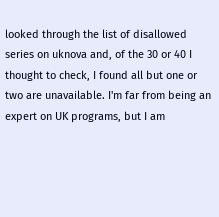looked through the list of disallowed series on uknova and, of the 30 or 40 I thought to check, I found all but one or two are unavailable. I'm far from being an expert on UK programs, but I am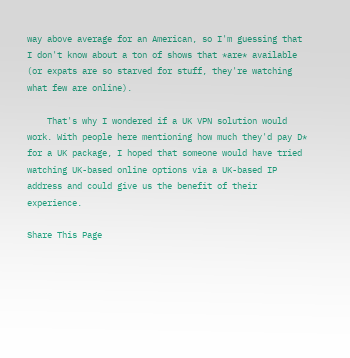way above average for an American, so I'm guessing that I don't know about a ton of shows that *are* available (or expats are so starved for stuff, they're watching what few are online).

    That's why I wondered if a UK VPN solution would work. With people here mentioning how much they'd pay D* for a UK package, I hoped that someone would have tried watching UK-based online options via a UK-based IP address and could give us the benefit of their experience.

Share This Page